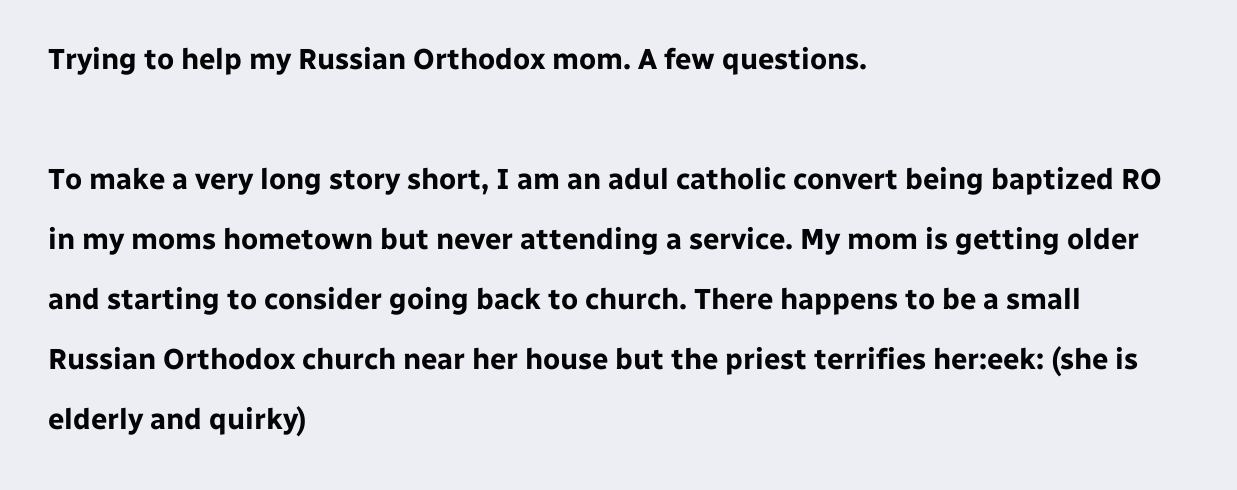Trying to help my Russian Orthodox mom. A few questions.

To make a very long story short, I am an adul catholic convert being baptized RO in my moms hometown but never attending a service. My mom is getting older and starting to consider going back to church. There happens to be a small Russian Orthodox church near her house but the priest terrifies her:eek: (she is elderly and quirky)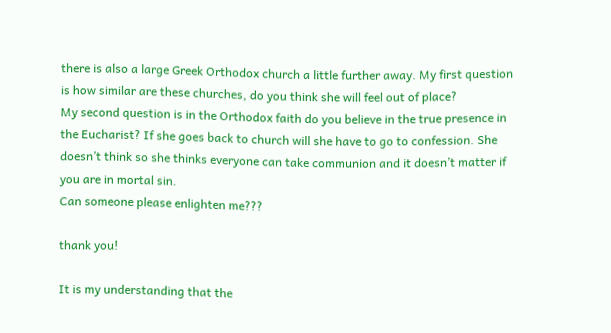there is also a large Greek Orthodox church a little further away. My first question is how similar are these churches, do you think she will feel out of place?
My second question is in the Orthodox faith do you believe in the true presence in the Eucharist? If she goes back to church will she have to go to confession. She doesn’t think so she thinks everyone can take communion and it doesn’t matter if you are in mortal sin.
Can someone please enlighten me???

thank you!

It is my understanding that the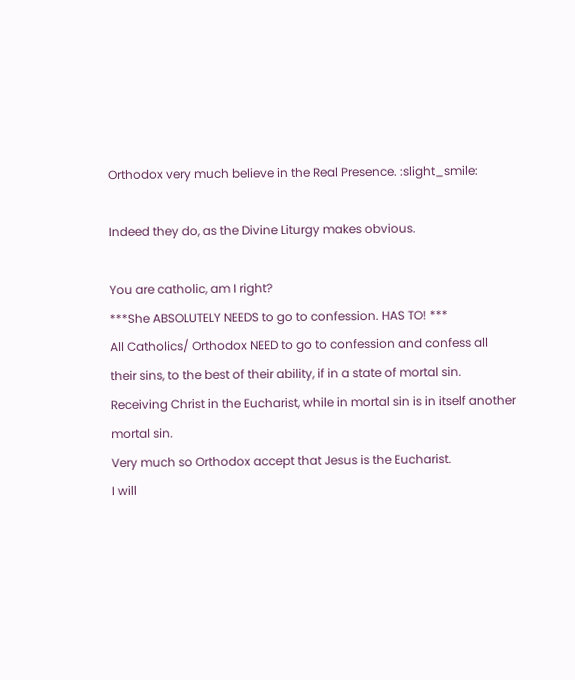Orthodox very much believe in the Real Presence. :slight_smile:

Indeed they do, as the Divine Liturgy makes obvious.

You are catholic, am I right?
***She ABSOLUTELY NEEDS to go to confession. HAS TO! ***
All Catholics/ Orthodox NEED to go to confession and confess all their sins, to the best of their ability, if in a state of mortal sin. Receiving Christ in the Eucharist, while in mortal sin is in itself another mortal sin.
Very much so Orthodox accept that Jesus is the Eucharist.
I will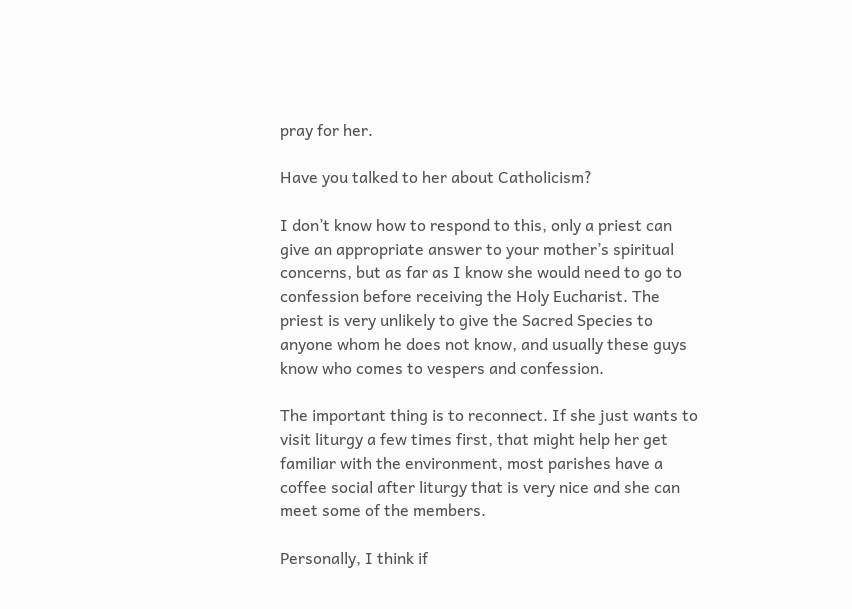pray for her.

Have you talked to her about Catholicism?

I don’t know how to respond to this, only a priest can give an appropriate answer to your mother’s spiritual concerns, but as far as I know she would need to go to confession before receiving the Holy Eucharist. The priest is very unlikely to give the Sacred Species to anyone whom he does not know, and usually these guys know who comes to vespers and confession.

The important thing is to reconnect. If she just wants to visit liturgy a few times first, that might help her get familiar with the environment, most parishes have a coffee social after liturgy that is very nice and she can meet some of the members.

Personally, I think if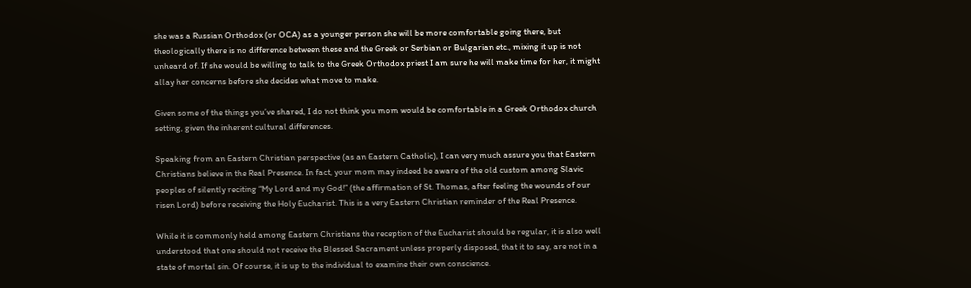she was a Russian Orthodox (or OCA) as a younger person she will be more comfortable going there, but theologically there is no difference between these and the Greek or Serbian or Bulgarian etc., mixing it up is not unheard of. If she would be willing to talk to the Greek Orthodox priest I am sure he will make time for her, it might allay her concerns before she decides what move to make.

Given some of the things you’ve shared, I do not think you mom would be comfortable in a Greek Orthodox church setting, given the inherent cultural differences.

Speaking from an Eastern Christian perspective (as an Eastern Catholic), I can very much assure you that Eastern Christians believe in the Real Presence. In fact, your mom may indeed be aware of the old custom among Slavic peoples of silently reciting “My Lord and my God!” (the affirmation of St. Thomas, after feeling the wounds of our risen Lord) before receiving the Holy Eucharist. This is a very Eastern Christian reminder of the Real Presence.

While it is commonly held among Eastern Christians the reception of the Eucharist should be regular, it is also well understood that one should not receive the Blessed Sacrament unless properly disposed, that it to say, are not in a state of mortal sin. Of course, it is up to the individual to examine their own conscience.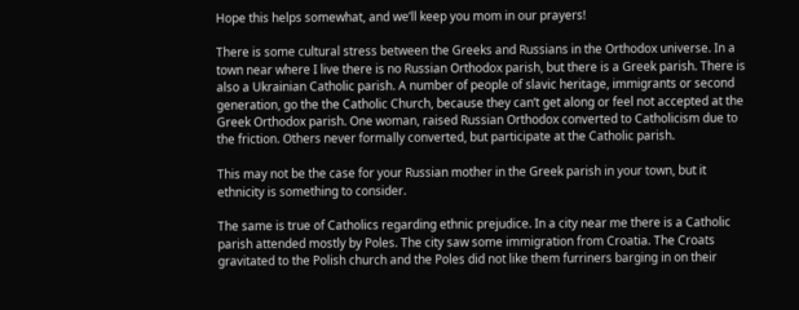Hope this helps somewhat, and we’ll keep you mom in our prayers!

There is some cultural stress between the Greeks and Russians in the Orthodox universe. In a town near where I live there is no Russian Orthodox parish, but there is a Greek parish. There is also a Ukrainian Catholic parish. A number of people of slavic heritage, immigrants or second generation, go the the Catholic Church, because they can’t get along or feel not accepted at the Greek Orthodox parish. One woman, raised Russian Orthodox converted to Catholicism due to the friction. Others never formally converted, but participate at the Catholic parish.

This may not be the case for your Russian mother in the Greek parish in your town, but it ethnicity is something to consider.

The same is true of Catholics regarding ethnic prejudice. In a city near me there is a Catholic parish attended mostly by Poles. The city saw some immigration from Croatia. The Croats gravitated to the Polish church and the Poles did not like them furriners barging in on their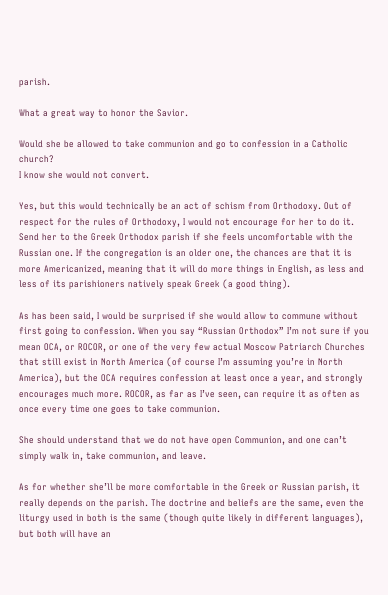parish.

What a great way to honor the Savior.

Would she be allowed to take communion and go to confession in a Catholic church?
I know she would not convert.

Yes, but this would technically be an act of schism from Orthodoxy. Out of respect for the rules of Orthodoxy, I would not encourage for her to do it. Send her to the Greek Orthodox parish if she feels uncomfortable with the Russian one. If the congregation is an older one, the chances are that it is more Americanized, meaning that it will do more things in English, as less and less of its parishioners natively speak Greek (a good thing).

As has been said, I would be surprised if she would allow to commune without first going to confession. When you say “Russian Orthodox” I’m not sure if you mean OCA, or ROCOR, or one of the very few actual Moscow Patriarch Churches that still exist in North America (of course I’m assuming you’re in North America), but the OCA requires confession at least once a year, and strongly encourages much more. ROCOR, as far as I’ve seen, can require it as often as once every time one goes to take communion.

She should understand that we do not have open Communion, and one can’t simply walk in, take communion, and leave.

As for whether she’ll be more comfortable in the Greek or Russian parish, it really depends on the parish. The doctrine and beliefs are the same, even the liturgy used in both is the same (though quite likely in different languages), but both will have an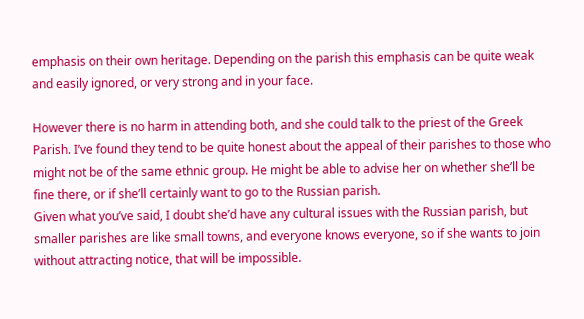emphasis on their own heritage. Depending on the parish this emphasis can be quite weak and easily ignored, or very strong and in your face.

However there is no harm in attending both, and she could talk to the priest of the Greek Parish. I’ve found they tend to be quite honest about the appeal of their parishes to those who might not be of the same ethnic group. He might be able to advise her on whether she’ll be fine there, or if she’ll certainly want to go to the Russian parish.
Given what you’ve said, I doubt she’d have any cultural issues with the Russian parish, but smaller parishes are like small towns, and everyone knows everyone, so if she wants to join without attracting notice, that will be impossible.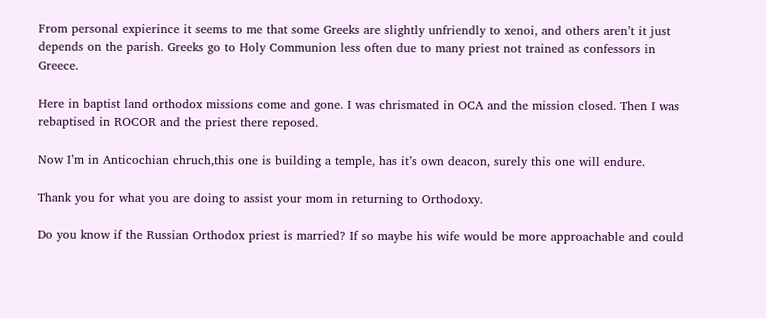From personal expierince it seems to me that some Greeks are slightly unfriendly to xenoi, and others aren’t it just depends on the parish. Greeks go to Holy Communion less often due to many priest not trained as confessors in Greece.

Here in baptist land orthodox missions come and gone. I was chrismated in OCA and the mission closed. Then I was rebaptised in ROCOR and the priest there reposed.

Now I’m in Anticochian chruch,this one is building a temple, has it’s own deacon, surely this one will endure.

Thank you for what you are doing to assist your mom in returning to Orthodoxy.

Do you know if the Russian Orthodox priest is married? If so maybe his wife would be more approachable and could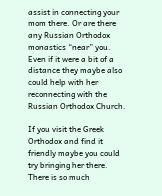assist in connecting your mom there. Or are there any Russian Orthodox monastics “near” you. Even if it were a bit of a distance they maybe also could help with her reconnecting with the Russian Orthodox Church.

If you visit the Greek Orthodox and find it friendly maybe you could try bringing her there. There is so much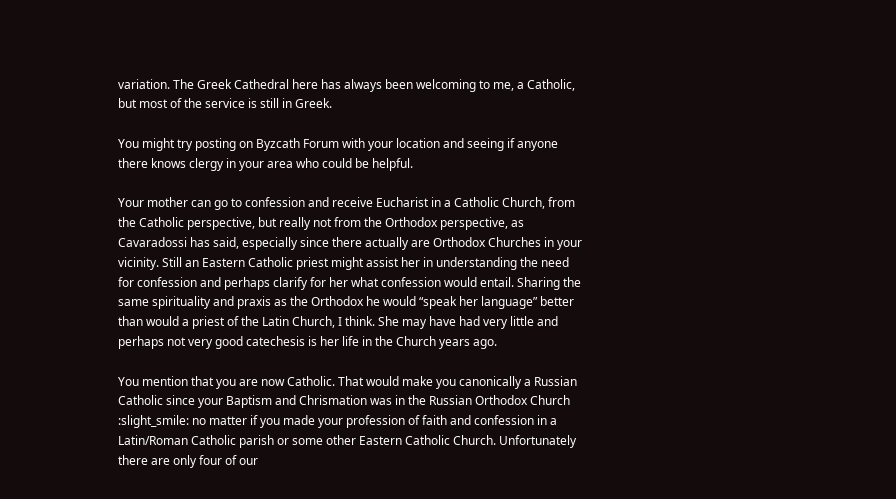variation. The Greek Cathedral here has always been welcoming to me, a Catholic, but most of the service is still in Greek.

You might try posting on Byzcath Forum with your location and seeing if anyone there knows clergy in your area who could be helpful.

Your mother can go to confession and receive Eucharist in a Catholic Church, from the Catholic perspective, but really not from the Orthodox perspective, as Cavaradossi has said, especially since there actually are Orthodox Churches in your vicinity. Still an Eastern Catholic priest might assist her in understanding the need for confession and perhaps clarify for her what confession would entail. Sharing the same spirituality and praxis as the Orthodox he would “speak her language” better than would a priest of the Latin Church, I think. She may have had very little and perhaps not very good catechesis is her life in the Church years ago.

You mention that you are now Catholic. That would make you canonically a Russian Catholic since your Baptism and Chrismation was in the Russian Orthodox Church :slight_smile: no matter if you made your profession of faith and confession in a Latin/Roman Catholic parish or some other Eastern Catholic Church. Unfortunately there are only four of our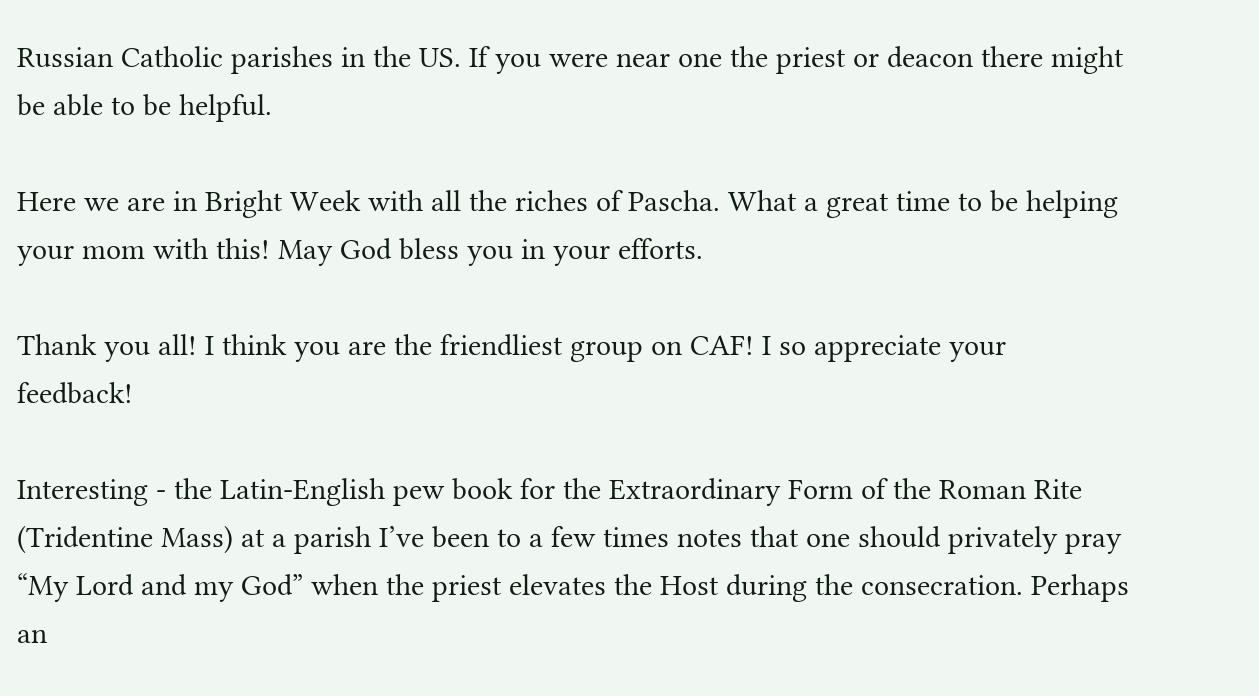Russian Catholic parishes in the US. If you were near one the priest or deacon there might be able to be helpful.

Here we are in Bright Week with all the riches of Pascha. What a great time to be helping your mom with this! May God bless you in your efforts.

Thank you all! I think you are the friendliest group on CAF! I so appreciate your feedback!

Interesting - the Latin-English pew book for the Extraordinary Form of the Roman Rite (Tridentine Mass) at a parish I’ve been to a few times notes that one should privately pray “My Lord and my God” when the priest elevates the Host during the consecration. Perhaps an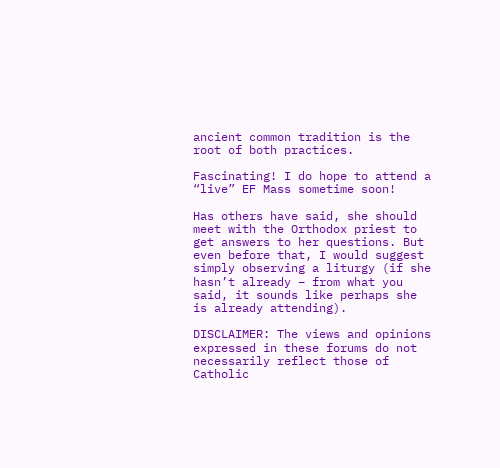ancient common tradition is the root of both practices.

Fascinating! I do hope to attend a “live” EF Mass sometime soon!

Has others have said, she should meet with the Orthodox priest to get answers to her questions. But even before that, I would suggest simply observing a liturgy (if she hasn’t already – from what you said, it sounds like perhaps she is already attending).

DISCLAIMER: The views and opinions expressed in these forums do not necessarily reflect those of Catholic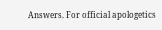Answers. For official apologetics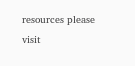resources please visit